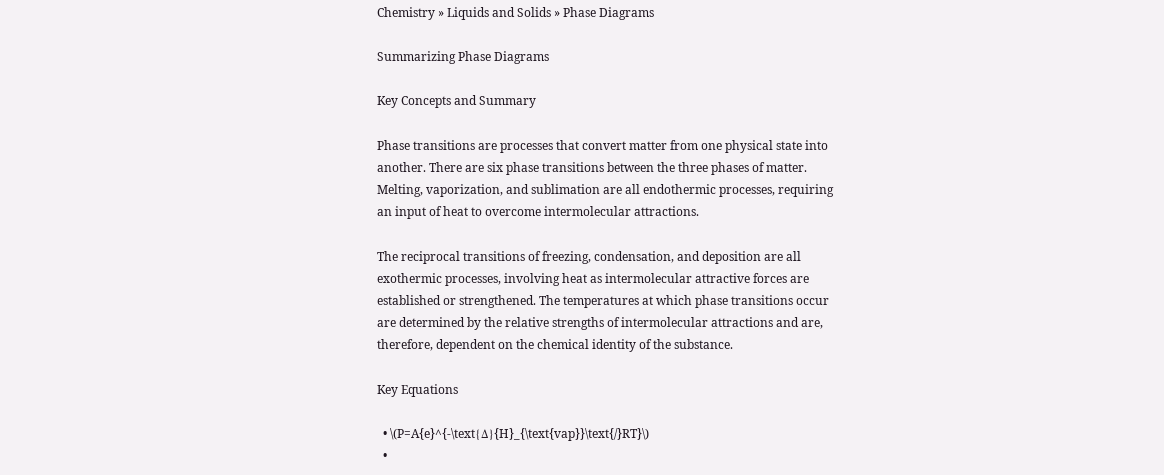Chemistry » Liquids and Solids » Phase Diagrams

Summarizing Phase Diagrams

Key Concepts and Summary

Phase transitions are processes that convert matter from one physical state into another. There are six phase transitions between the three phases of matter. Melting, vaporization, and sublimation are all endothermic processes, requiring an input of heat to overcome intermolecular attractions.

The reciprocal transitions of freezing, condensation, and deposition are all exothermic processes, involving heat as intermolecular attractive forces are established or strengthened. The temperatures at which phase transitions occur are determined by the relative strengths of intermolecular attractions and are, therefore, dependent on the chemical identity of the substance.

Key Equations

  • \(P=A{e}^{-\text{Δ}{H}_{\text{vap}}\text{/}RT}\)
  •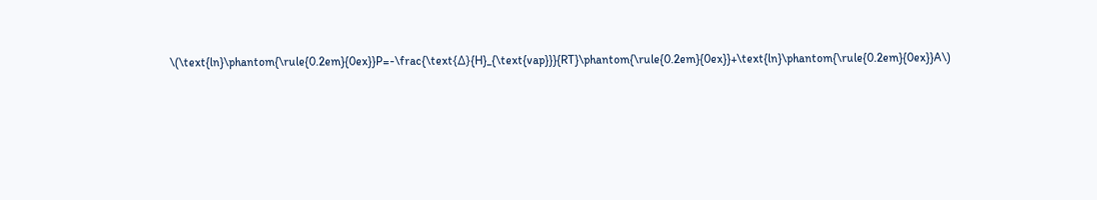\(\text{ln}\phantom{\rule{0.2em}{0ex}}P=-\frac{\text{Δ}{H}_{\text{vap}}}{RT}\phantom{\rule{0.2em}{0ex}}+\text{ln}\phantom{\rule{0.2em}{0ex}}A\)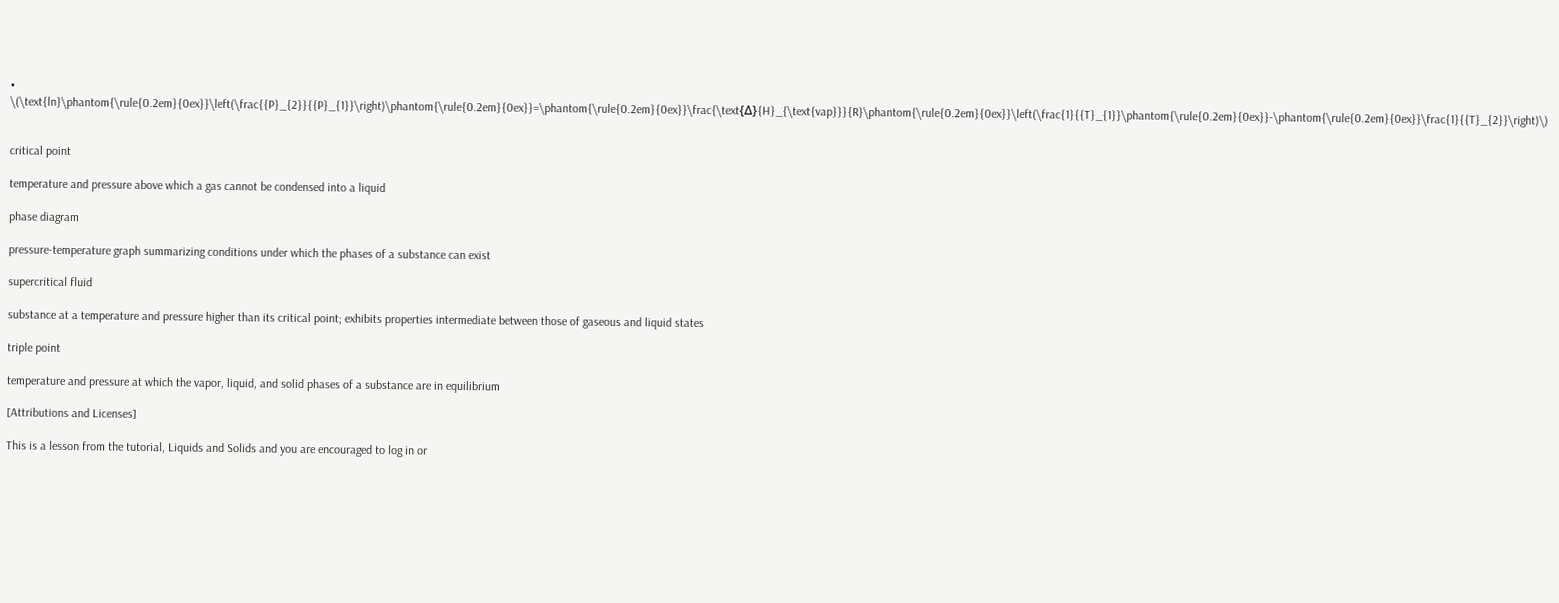• \(\text{ln}\phantom{\rule{0.2em}{0ex}}\left(\frac{{P}_{2}}{{P}_{1}}\right)\phantom{\rule{0.2em}{0ex}}=\phantom{\rule{0.2em}{0ex}}\frac{\text{Δ}{H}_{\text{vap}}}{R}\phantom{\rule{0.2em}{0ex}}\left(\frac{1}{{T}_{1}}\phantom{\rule{0.2em}{0ex}}-\phantom{\rule{0.2em}{0ex}}\frac{1}{{T}_{2}}\right)\)


critical point

temperature and pressure above which a gas cannot be condensed into a liquid

phase diagram

pressure-temperature graph summarizing conditions under which the phases of a substance can exist

supercritical fluid

substance at a temperature and pressure higher than its critical point; exhibits properties intermediate between those of gaseous and liquid states

triple point

temperature and pressure at which the vapor, liquid, and solid phases of a substance are in equilibrium

[Attributions and Licenses]

This is a lesson from the tutorial, Liquids and Solids and you are encouraged to log in or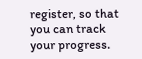register, so that you can track your progress.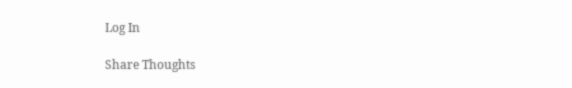Log In

Share Thoughts